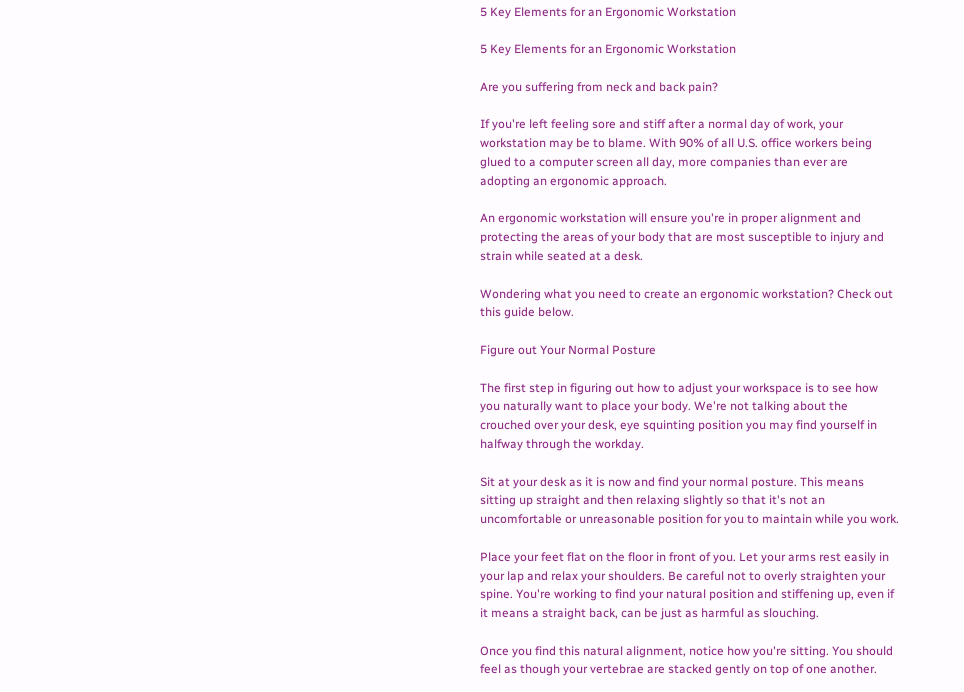5 Key Elements for an Ergonomic Workstation

5 Key Elements for an Ergonomic Workstation

Are you suffering from neck and back pain?

If you're left feeling sore and stiff after a normal day of work, your workstation may be to blame. With 90% of all U.S. office workers being glued to a computer screen all day, more companies than ever are adopting an ergonomic approach.

An ergonomic workstation will ensure you're in proper alignment and protecting the areas of your body that are most susceptible to injury and strain while seated at a desk.

Wondering what you need to create an ergonomic workstation? Check out this guide below.

Figure out Your Normal Posture

The first step in figuring out how to adjust your workspace is to see how you naturally want to place your body. We're not talking about the crouched over your desk, eye squinting position you may find yourself in halfway through the workday.

Sit at your desk as it is now and find your normal posture. This means sitting up straight and then relaxing slightly so that it's not an uncomfortable or unreasonable position for you to maintain while you work.

Place your feet flat on the floor in front of you. Let your arms rest easily in your lap and relax your shoulders. Be careful not to overly straighten your spine. You're working to find your natural position and stiffening up, even if it means a straight back, can be just as harmful as slouching.

Once you find this natural alignment, notice how you're sitting. You should feel as though your vertebrae are stacked gently on top of one another.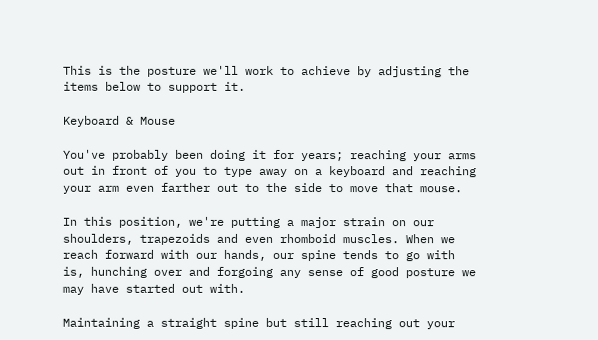This is the posture we'll work to achieve by adjusting the items below to support it.

Keyboard & Mouse

You've probably been doing it for years; reaching your arms out in front of you to type away on a keyboard and reaching your arm even farther out to the side to move that mouse.

In this position, we're putting a major strain on our shoulders, trapezoids and even rhomboid muscles. When we reach forward with our hands, our spine tends to go with is, hunching over and forgoing any sense of good posture we may have started out with.

Maintaining a straight spine but still reaching out your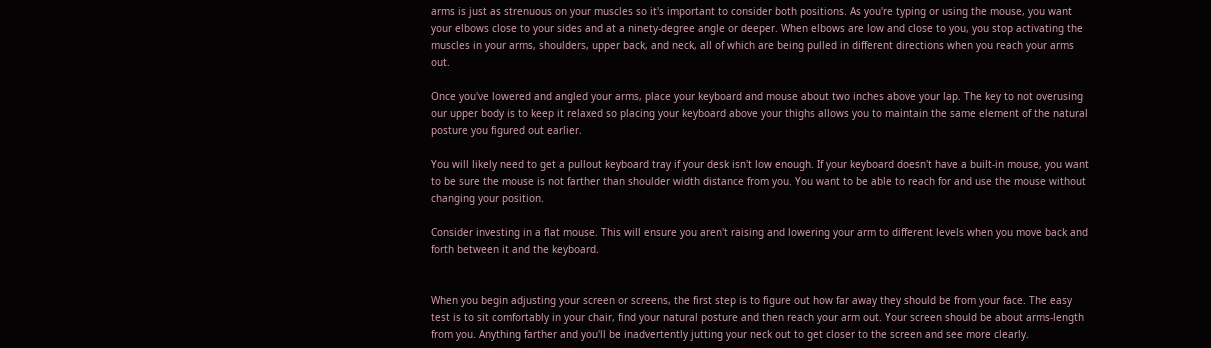arms is just as strenuous on your muscles so it's important to consider both positions. As you're typing or using the mouse, you want your elbows close to your sides and at a ninety-degree angle or deeper. When elbows are low and close to you, you stop activating the muscles in your arms, shoulders, upper back, and neck, all of which are being pulled in different directions when you reach your arms out.

Once you've lowered and angled your arms, place your keyboard and mouse about two inches above your lap. The key to not overusing our upper body is to keep it relaxed so placing your keyboard above your thighs allows you to maintain the same element of the natural posture you figured out earlier.

You will likely need to get a pullout keyboard tray if your desk isn't low enough. If your keyboard doesn't have a built-in mouse, you want to be sure the mouse is not farther than shoulder width distance from you. You want to be able to reach for and use the mouse without changing your position.

Consider investing in a flat mouse. This will ensure you aren't raising and lowering your arm to different levels when you move back and forth between it and the keyboard.


When you begin adjusting your screen or screens, the first step is to figure out how far away they should be from your face. The easy test is to sit comfortably in your chair, find your natural posture and then reach your arm out. Your screen should be about arms-length from you. Anything farther and you'll be inadvertently jutting your neck out to get closer to the screen and see more clearly.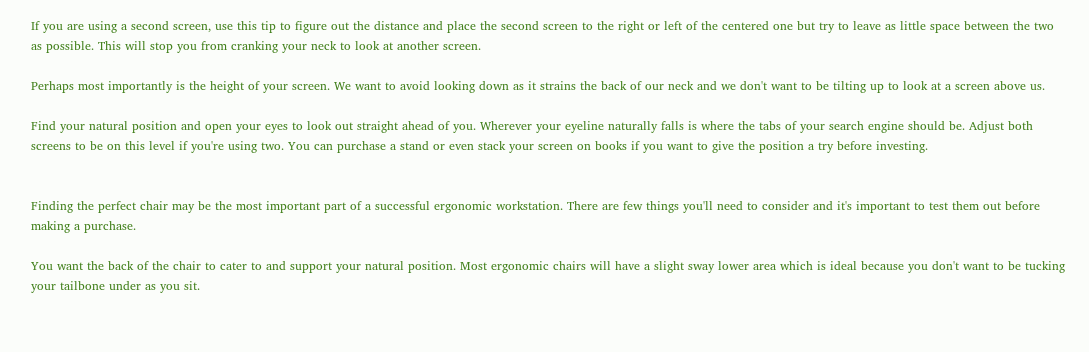If you are using a second screen, use this tip to figure out the distance and place the second screen to the right or left of the centered one but try to leave as little space between the two as possible. This will stop you from cranking your neck to look at another screen.

Perhaps most importantly is the height of your screen. We want to avoid looking down as it strains the back of our neck and we don't want to be tilting up to look at a screen above us.

Find your natural position and open your eyes to look out straight ahead of you. Wherever your eyeline naturally falls is where the tabs of your search engine should be. Adjust both screens to be on this level if you're using two. You can purchase a stand or even stack your screen on books if you want to give the position a try before investing.


Finding the perfect chair may be the most important part of a successful ergonomic workstation. There are few things you'll need to consider and it's important to test them out before making a purchase.

You want the back of the chair to cater to and support your natural position. Most ergonomic chairs will have a slight sway lower area which is ideal because you don't want to be tucking your tailbone under as you sit.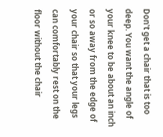Don't get a chair that is too deep. You want the angle of your knee to be about an inch or so away from the edge of your chair so that your legs can comfortably rest on the floor without the chair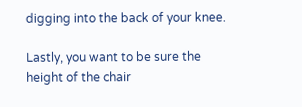digging into the back of your knee.

Lastly, you want to be sure the height of the chair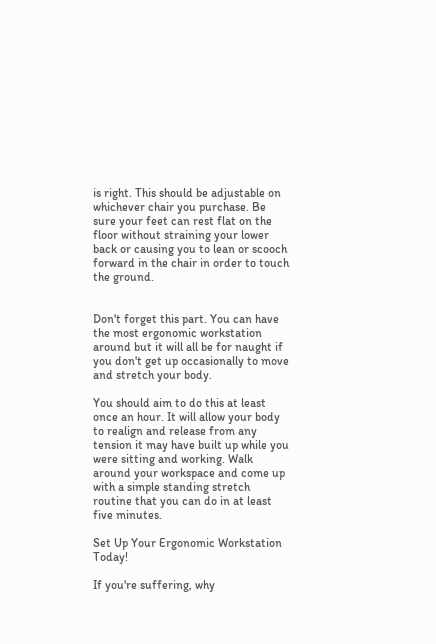is right. This should be adjustable on whichever chair you purchase. Be sure your feet can rest flat on the floor without straining your lower back or causing you to lean or scooch forward in the chair in order to touch the ground.


Don't forget this part. You can have the most ergonomic workstation around but it will all be for naught if you don't get up occasionally to move and stretch your body.

You should aim to do this at least once an hour. It will allow your body to realign and release from any tension it may have built up while you were sitting and working. Walk around your workspace and come up with a simple standing stretch routine that you can do in at least five minutes.

Set Up Your Ergonomic Workstation Today!

If you're suffering, why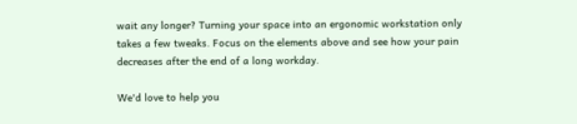wait any longer? Turning your space into an ergonomic workstation only takes a few tweaks. Focus on the elements above and see how your pain decreases after the end of a long workday.

We'd love to help you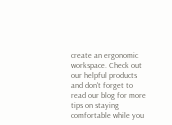create an ergonomic workspace. Check out our helpful products and don't forget to read our blog for more tips on staying comfortable while you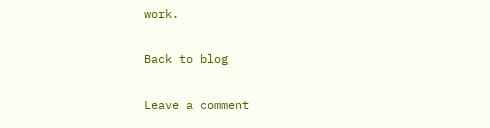work.

Back to blog

Leave a comment